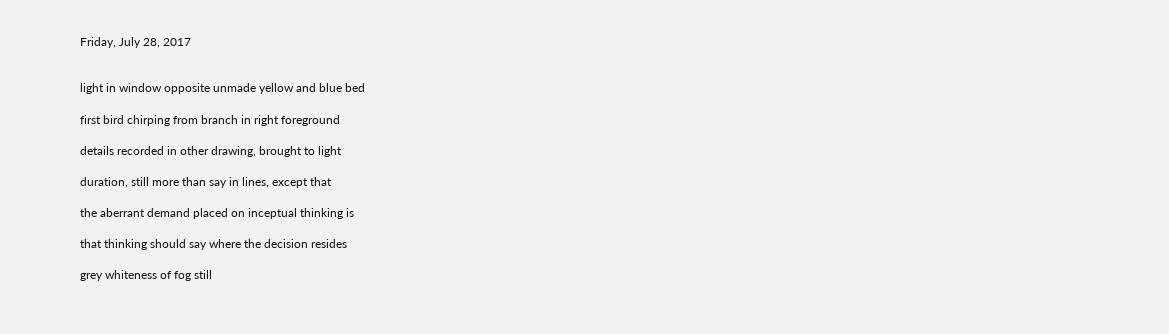Friday, July 28, 2017


light in window opposite unmade yellow and blue bed

first bird chirping from branch in right foreground

details recorded in other drawing, brought to light

duration, still more than say in lines, except that

the aberrant demand placed on inceptual thinking is

that thinking should say where the decision resides

grey whiteness of fog still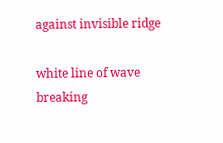against invisible ridge

white line of wave breaking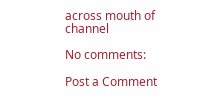across mouth of channel

No comments:

Post a Comment